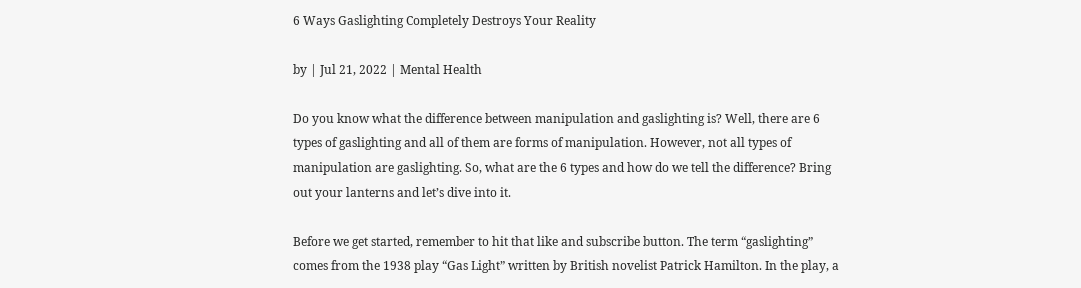6 Ways Gaslighting Completely Destroys Your Reality

by | Jul 21, 2022 | Mental Health

Do you know what the difference between manipulation and gaslighting is? Well, there are 6 types of gaslighting and all of them are forms of manipulation. However, not all types of manipulation are gaslighting. So, what are the 6 types and how do we tell the difference? Bring out your lanterns and let’s dive into it.

Before we get started, remember to hit that like and subscribe button. The term “gaslighting” comes from the 1938 play “Gas Light” written by British novelist Patrick Hamilton. In the play, a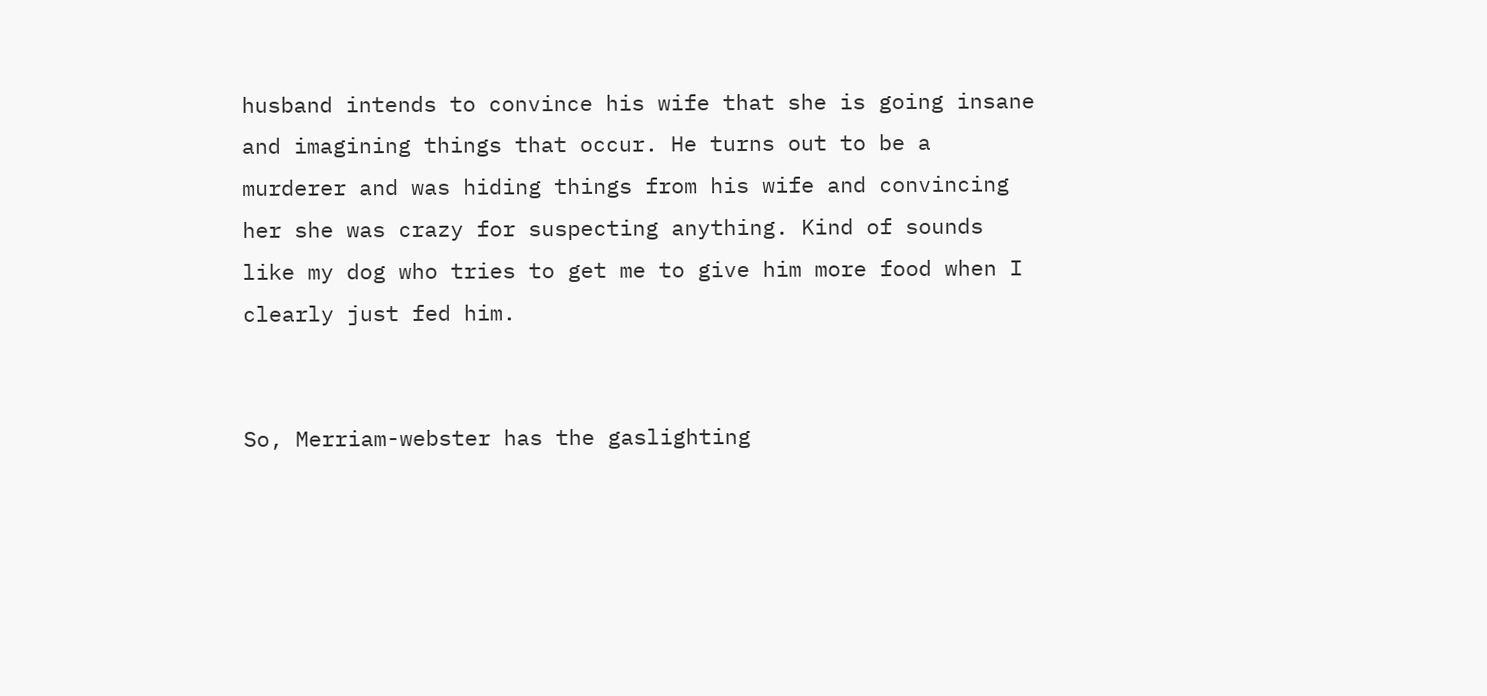husband intends to convince his wife that she is going insane and imagining things that occur. He turns out to be a murderer and was hiding things from his wife and convincing her she was crazy for suspecting anything. Kind of sounds like my dog who tries to get me to give him more food when I clearly just fed him.


So, Merriam-webster has the gaslighting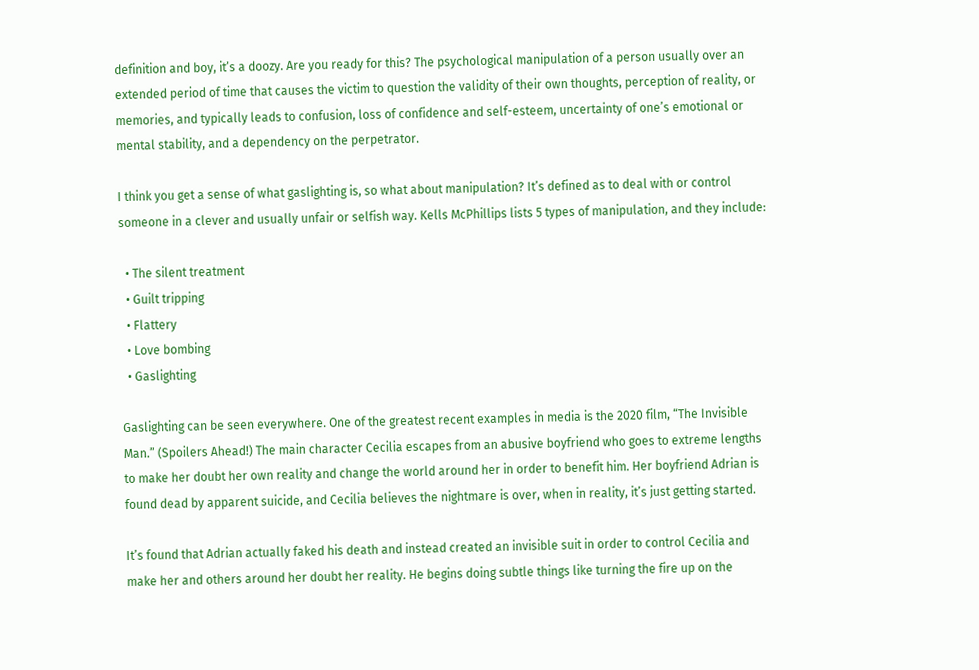definition and boy, it’s a doozy. Are you ready for this? The psychological manipulation of a person usually over an extended period of time that causes the victim to question the validity of their own thoughts, perception of reality, or memories, and typically leads to confusion, loss of confidence and self-esteem, uncertainty of one’s emotional or mental stability, and a dependency on the perpetrator.

I think you get a sense of what gaslighting is, so what about manipulation? It’s defined as to deal with or control someone in a clever and usually unfair or selfish way. Kells McPhillips lists 5 types of manipulation, and they include:

  • The silent treatment
  • Guilt tripping
  • Flattery
  • Love bombing
  • Gaslighting

Gaslighting can be seen everywhere. One of the greatest recent examples in media is the 2020 film, “The Invisible Man.” (Spoilers Ahead!) The main character Cecilia escapes from an abusive boyfriend who goes to extreme lengths to make her doubt her own reality and change the world around her in order to benefit him. Her boyfriend Adrian is found dead by apparent suicide, and Cecilia believes the nightmare is over, when in reality, it’s just getting started.

It’s found that Adrian actually faked his death and instead created an invisible suit in order to control Cecilia and make her and others around her doubt her reality. He begins doing subtle things like turning the fire up on the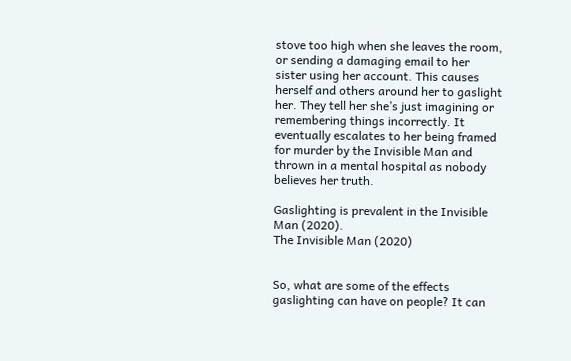stove too high when she leaves the room, or sending a damaging email to her sister using her account. This causes herself and others around her to gaslight her. They tell her she’s just imagining or remembering things incorrectly. It eventually escalates to her being framed for murder by the Invisible Man and thrown in a mental hospital as nobody believes her truth.

Gaslighting is prevalent in the Invisible Man (2020).
The Invisible Man (2020)


So, what are some of the effects gaslighting can have on people? It can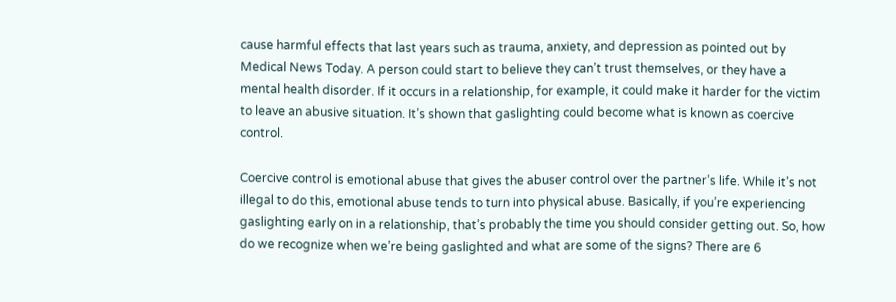cause harmful effects that last years such as trauma, anxiety, and depression as pointed out by Medical News Today. A person could start to believe they can’t trust themselves, or they have a mental health disorder. If it occurs in a relationship, for example, it could make it harder for the victim to leave an abusive situation. It’s shown that gaslighting could become what is known as coercive control.

Coercive control is emotional abuse that gives the abuser control over the partner’s life. While it’s not illegal to do this, emotional abuse tends to turn into physical abuse. Basically, if you’re experiencing gaslighting early on in a relationship, that’s probably the time you should consider getting out. So, how do we recognize when we’re being gaslighted and what are some of the signs? There are 6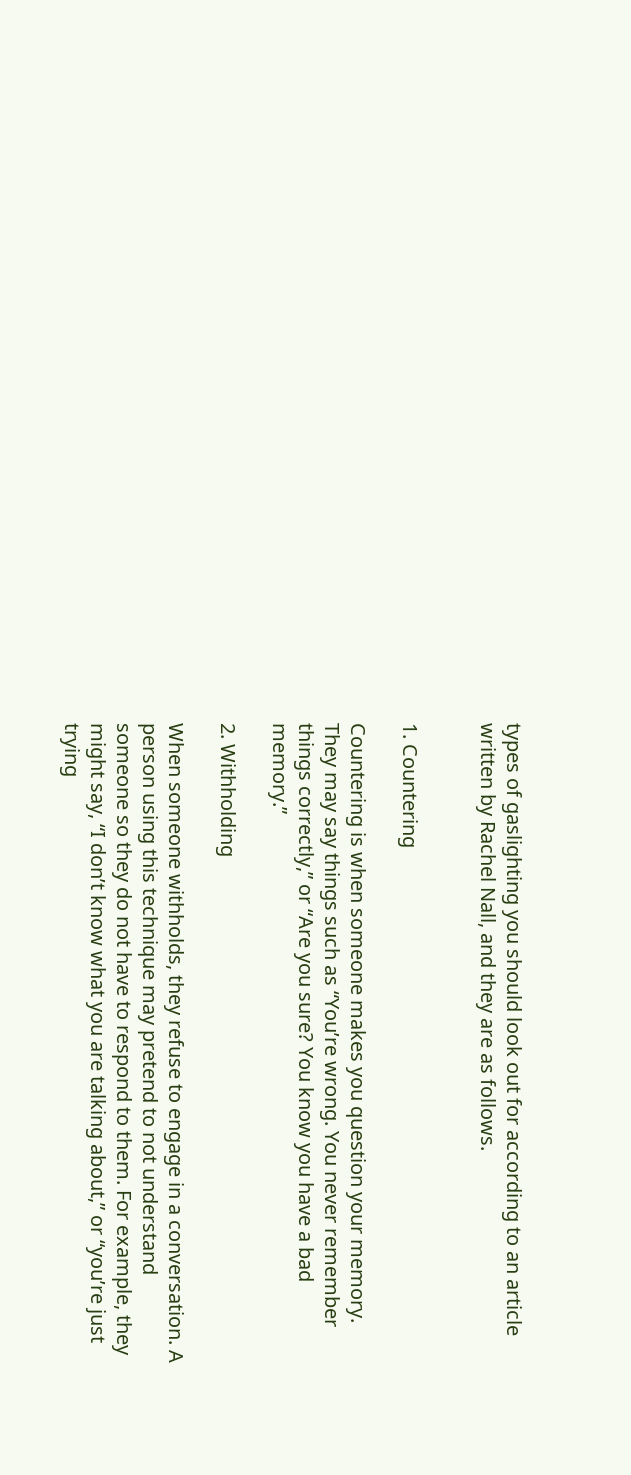types of gaslighting you should look out for according to an article written by Rachel Nall, and they are as follows.


1. Countering

Countering is when someone makes you question your memory. They may say things such as “You’re wrong. You never remember things correctly,” or “Are you sure? You know you have a bad memory.”

2. Withholding

When someone withholds, they refuse to engage in a conversation. A person using this technique may pretend to not understand someone so they do not have to respond to them. For example, they might say, “I don’t know what you are talking about,” or “you’re just trying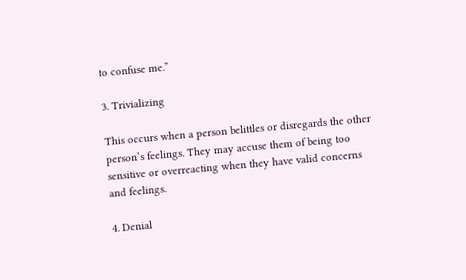to confuse me.”

3. Trivializing

This occurs when a person belittles or disregards the other person’s feelings. They may accuse them of being too sensitive or overreacting when they have valid concerns and feelings.

4. Denial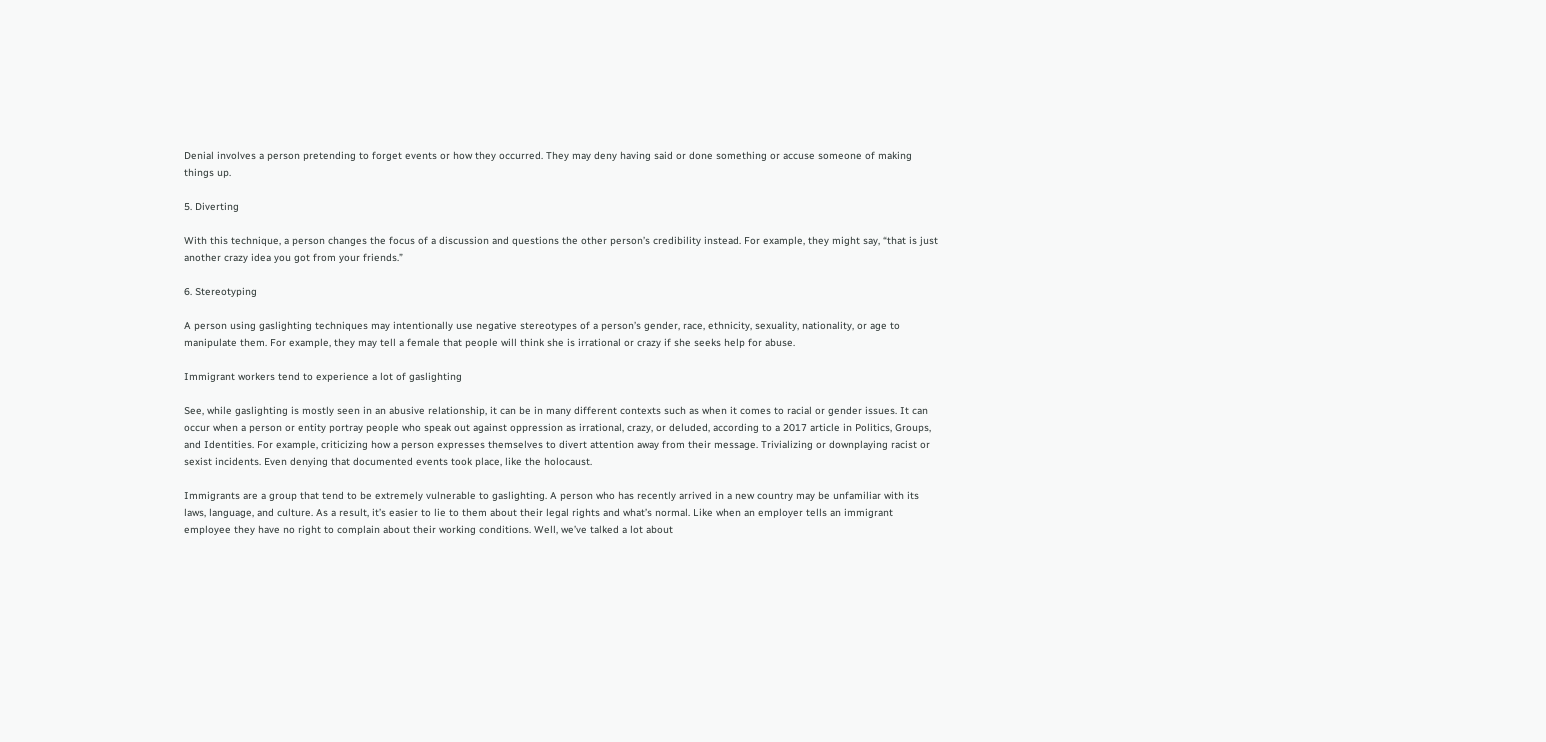Denial involves a person pretending to forget events or how they occurred. They may deny having said or done something or accuse someone of making things up.

5. Diverting

With this technique, a person changes the focus of a discussion and questions the other person’s credibility instead. For example, they might say, “that is just another crazy idea you got from your friends.”

6. Stereotyping

A person using gaslighting techniques may intentionally use negative stereotypes of a person’s gender, race, ethnicity, sexuality, nationality, or age to manipulate them. For example, they may tell a female that people will think she is irrational or crazy if she seeks help for abuse.

Immigrant workers tend to experience a lot of gaslighting

See, while gaslighting is mostly seen in an abusive relationship, it can be in many different contexts such as when it comes to racial or gender issues. It can occur when a person or entity portray people who speak out against oppression as irrational, crazy, or deluded, according to a 2017 article in Politics, Groups, and Identities. For example, criticizing how a person expresses themselves to divert attention away from their message. Trivializing or downplaying racist or sexist incidents. Even denying that documented events took place, like the holocaust.

Immigrants are a group that tend to be extremely vulnerable to gaslighting. A person who has recently arrived in a new country may be unfamiliar with its laws, language, and culture. As a result, it’s easier to lie to them about their legal rights and what’s normal. Like when an employer tells an immigrant employee they have no right to complain about their working conditions. Well, we’ve talked a lot about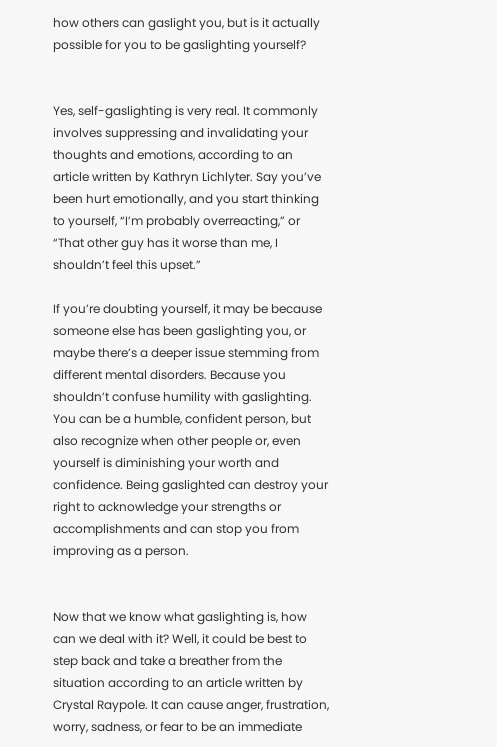how others can gaslight you, but is it actually possible for you to be gaslighting yourself?


Yes, self-gaslighting is very real. It commonly involves suppressing and invalidating your thoughts and emotions, according to an article written by Kathryn Lichlyter. Say you’ve been hurt emotionally, and you start thinking to yourself, “I’m probably overreacting,” or “That other guy has it worse than me, I shouldn’t feel this upset.”

If you’re doubting yourself, it may be because someone else has been gaslighting you, or maybe there’s a deeper issue stemming from different mental disorders. Because you shouldn’t confuse humility with gaslighting. You can be a humble, confident person, but also recognize when other people or, even yourself is diminishing your worth and confidence. Being gaslighted can destroy your right to acknowledge your strengths or accomplishments and can stop you from improving as a person.


Now that we know what gaslighting is, how can we deal with it? Well, it could be best to step back and take a breather from the situation according to an article written by Crystal Raypole. It can cause anger, frustration, worry, sadness, or fear to be an immediate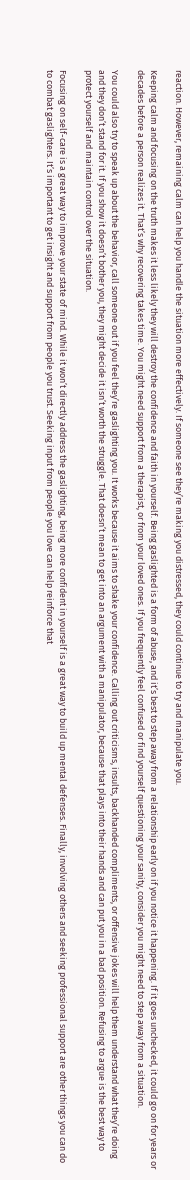reaction. However, remaining calm can help you handle the situation more effectively. If someone see they’re making you distressed, they could continue to try and manipulate you.

Keeping calm and focusing on the truth makes it less likely they will destroy the confidence and faith in yourself. Being gaslighted is a form of abuse, and it’s best to step away from a relationship early on if you notice it happening. If it goes unchecked, it could go on for years or decades before a person realizes it. That’s why recovering takes time. You might need support from a therapist, or from your loved ones. If you frequently feel confused or find yourself questioning your sanity, consider you might need to step away from a situation.

You could also try to speak up about the behavior, call someone out if you feel they’re gaslighting you. It works because it aims to shake your confidence. Calling out criticisms, insults, backhanded compliments, or offensive jokes will help them understand what they’re doing and they don’t stand for it. If you show it doesn’t bother you, they might decide it isn’t worth the struggle. That doesn’t mean to get into an argument with a manipulator, because that plays into their hands and can put you in a bad position. Refusing to argue is the best way to protect yourself and maintain control over the situation.

Focusing on self-care is a great way to improve your state of mind. While it won’t directly address the gaslighting, being more confident in yourself is a great way to build up mental defenses. Finally, involving others and seeking professional support are other things you can do to combat gaslighters. It’s important to get insight and support from people you trust. Seeking input from people you love can help reinforce that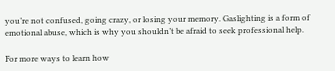you’re not confused, going crazy, or losing your memory. Gaslighting is a form of emotional abuse, which is why you shouldn’t be afraid to seek professional help.

For more ways to learn how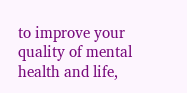to improve your quality of mental health and life,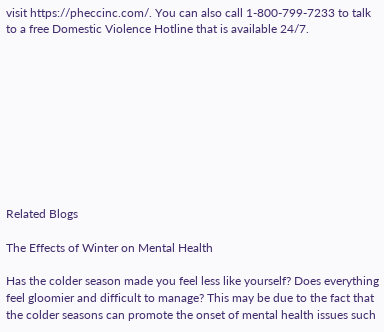visit https://pheccinc.com/. You can also call 1-800-799-7233 to talk to a free Domestic Violence Hotline that is available 24/7.










Related Blogs

The Effects of Winter on Mental Health

Has the colder season made you feel less like yourself? Does everything feel gloomier and difficult to manage? This may be due to the fact that the colder seasons can promote the onset of mental health issues such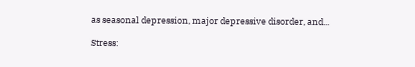as seasonal depression, major depressive disorder, and...

Stress: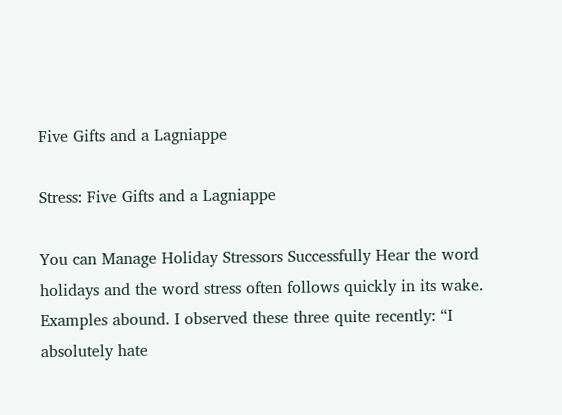Five Gifts and a Lagniappe

Stress: Five Gifts and a Lagniappe

You can Manage Holiday Stressors Successfully Hear the word holidays and the word stress often follows quickly in its wake. Examples abound. I observed these three quite recently: “I absolutely hate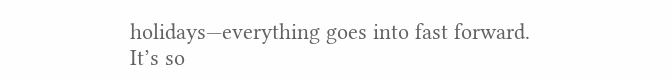holidays—everything goes into fast forward. It’s so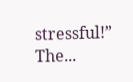stressful!” The...